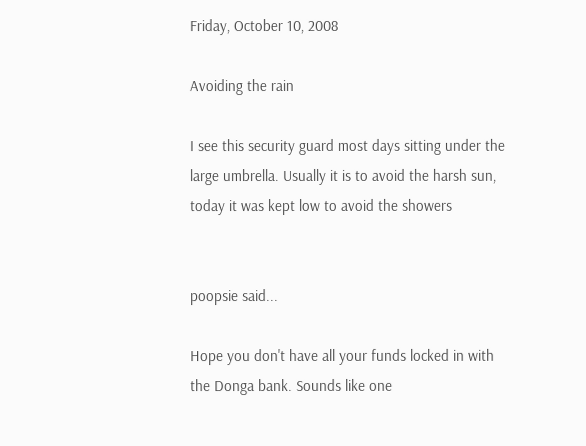Friday, October 10, 2008

Avoiding the rain

I see this security guard most days sitting under the large umbrella. Usually it is to avoid the harsh sun, today it was kept low to avoid the showers


poopsie said...

Hope you don't have all your funds locked in with the Donga bank. Sounds like one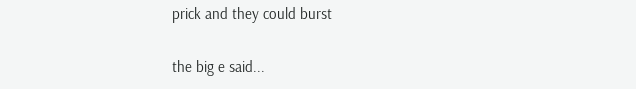prick and they could burst

the big e said...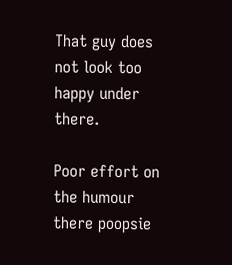That guy does not look too happy under there.

Poor effort on the humour there poopsie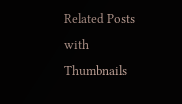Related Posts with Thumbnails